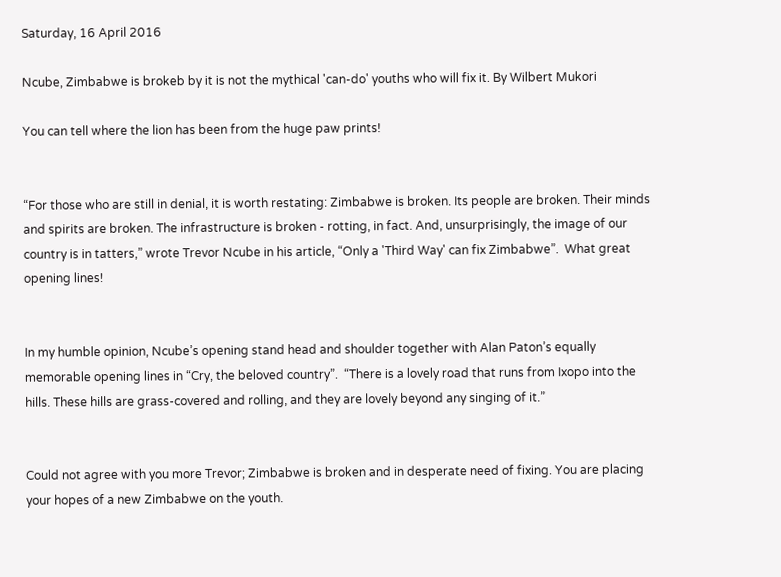Saturday, 16 April 2016

Ncube, Zimbabwe is brokeb by it is not the mythical 'can-do' youths who will fix it. By Wilbert Mukori

You can tell where the lion has been from the huge paw prints!


“For those who are still in denial, it is worth restating: Zimbabwe is broken. Its people are broken. Their minds and spirits are broken. The infrastructure is broken - rotting, in fact. And, unsurprisingly, the image of our country is in tatters,” wrote Trevor Ncube in his article, “Only a 'Third Way' can fix Zimbabwe”.  What great opening lines!


In my humble opinion, Ncube’s opening stand head and shoulder together with Alan Paton’s equally memorable opening lines in “Cry, the beloved country”.  “There is a lovely road that runs from Ixopo into the hills. These hills are grass-covered and rolling, and they are lovely beyond any singing of it.”


Could not agree with you more Trevor; Zimbabwe is broken and in desperate need of fixing. You are placing your hopes of a new Zimbabwe on the youth.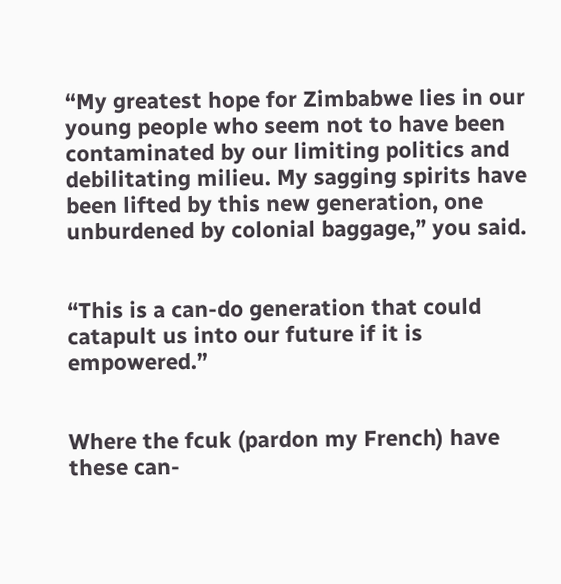“My greatest hope for Zimbabwe lies in our young people who seem not to have been contaminated by our limiting politics and debilitating milieu. My sagging spirits have been lifted by this new generation, one unburdened by colonial baggage,” you said.


“This is a can-do generation that could catapult us into our future if it is empowered.”


Where the fcuk (pardon my French) have these can-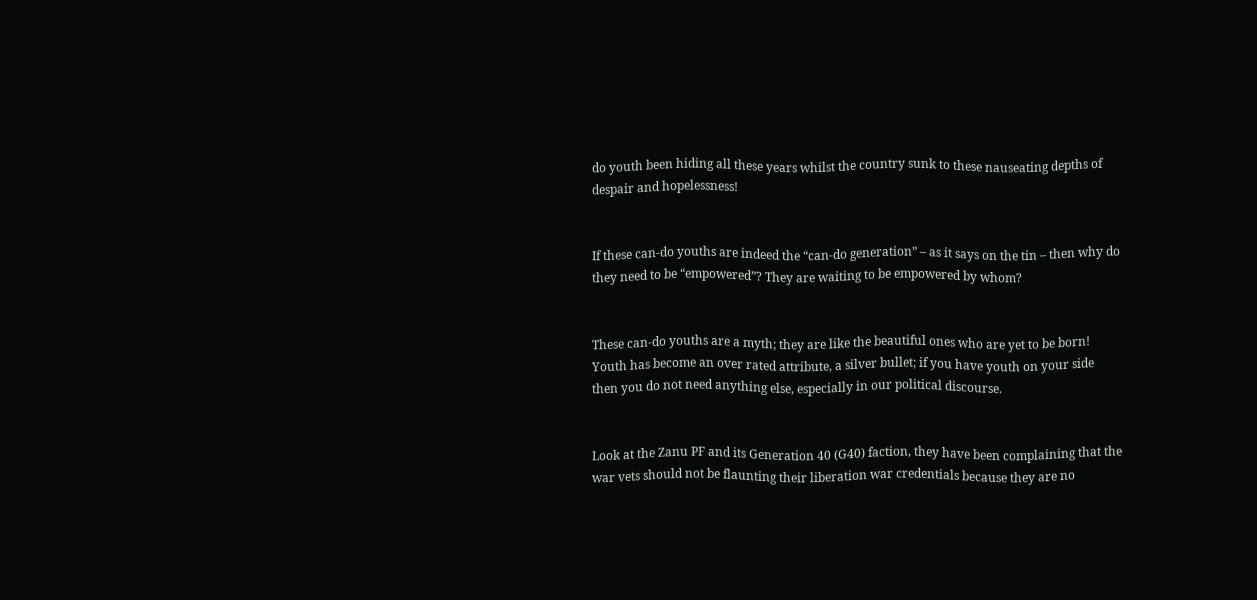do youth been hiding all these years whilst the country sunk to these nauseating depths of despair and hopelessness!


If these can-do youths are indeed the “can-do generation” – as it says on the tin – then why do they need to be “empowered”? They are waiting to be empowered by whom?


These can-do youths are a myth; they are like the beautiful ones who are yet to be born! Youth has become an over rated attribute, a silver bullet; if you have youth on your side then you do not need anything else, especially in our political discourse.


Look at the Zanu PF and its Generation 40 (G40) faction, they have been complaining that the war vets should not be flaunting their liberation war credentials because they are no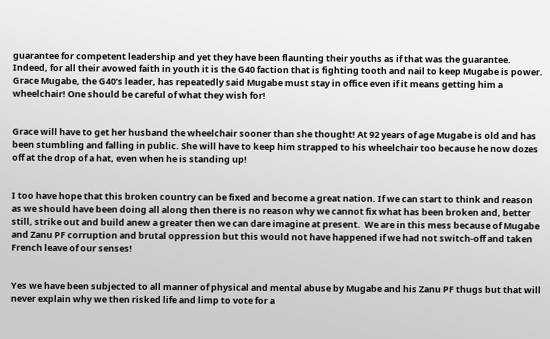guarantee for competent leadership and yet they have been flaunting their youths as if that was the guarantee. Indeed, for all their avowed faith in youth it is the G40 faction that is fighting tooth and nail to keep Mugabe is power. Grace Mugabe, the G40’s leader, has repeatedly said Mugabe must stay in office even if it means getting him a wheelchair! One should be careful of what they wish for!


Grace will have to get her husband the wheelchair sooner than she thought! At 92 years of age Mugabe is old and has been stumbling and falling in public. She will have to keep him strapped to his wheelchair too because he now dozes off at the drop of a hat, even when he is standing up!


I too have hope that this broken country can be fixed and become a great nation. If we can start to think and reason as we should have been doing all along then there is no reason why we cannot fix what has been broken and, better still, strike out and build anew a greater then we can dare imagine at present.  We are in this mess because of Mugabe and Zanu PF corruption and brutal oppression but this would not have happened if we had not switch-off and taken French leave of our senses!


Yes we have been subjected to all manner of physical and mental abuse by Mugabe and his Zanu PF thugs but that will never explain why we then risked life and limp to vote for a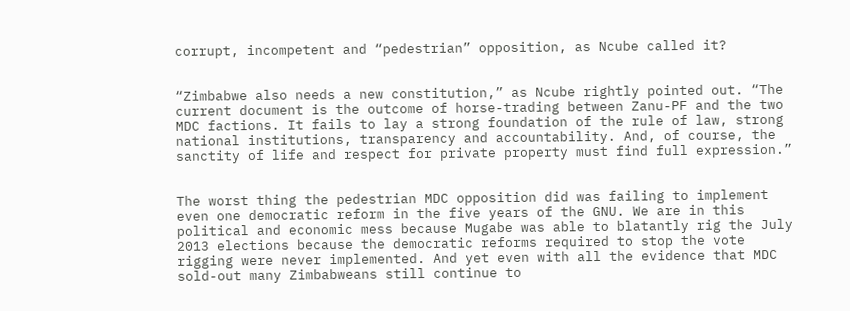corrupt, incompetent and “pedestrian” opposition, as Ncube called it?


“Zimbabwe also needs a new constitution,” as Ncube rightly pointed out. “The current document is the outcome of horse-trading between Zanu-PF and the two MDC factions. It fails to lay a strong foundation of the rule of law, strong national institutions, transparency and accountability. And, of course, the sanctity of life and respect for private property must find full expression.”


The worst thing the pedestrian MDC opposition did was failing to implement even one democratic reform in the five years of the GNU. We are in this political and economic mess because Mugabe was able to blatantly rig the July 2013 elections because the democratic reforms required to stop the vote rigging were never implemented. And yet even with all the evidence that MDC sold-out many Zimbabweans still continue to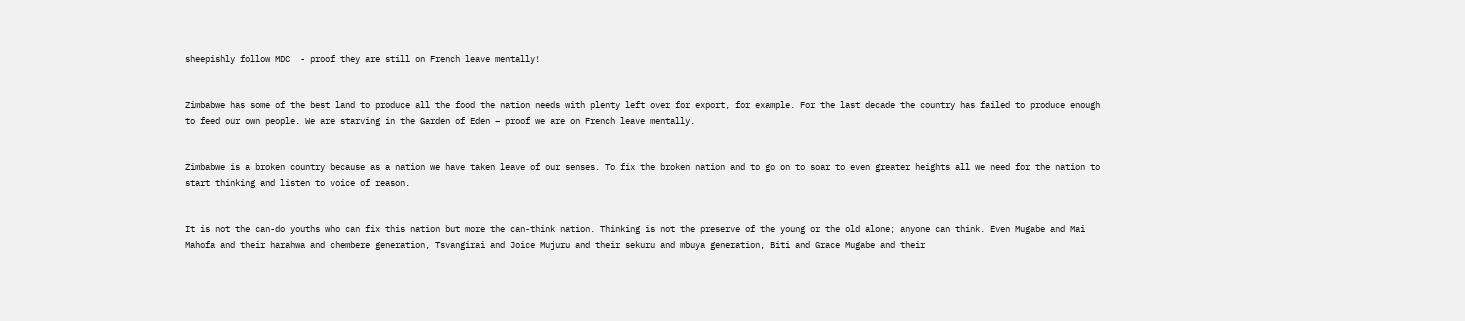sheepishly follow MDC  - proof they are still on French leave mentally!


Zimbabwe has some of the best land to produce all the food the nation needs with plenty left over for export, for example. For the last decade the country has failed to produce enough to feed our own people. We are starving in the Garden of Eden – proof we are on French leave mentally.


Zimbabwe is a broken country because as a nation we have taken leave of our senses. To fix the broken nation and to go on to soar to even greater heights all we need for the nation to start thinking and listen to voice of reason.


It is not the can-do youths who can fix this nation but more the can-think nation. Thinking is not the preserve of the young or the old alone; anyone can think. Even Mugabe and Mai Mahofa and their harahwa and chembere generation, Tsvangirai and Joice Mujuru and their sekuru and mbuya generation, Biti and Grace Mugabe and their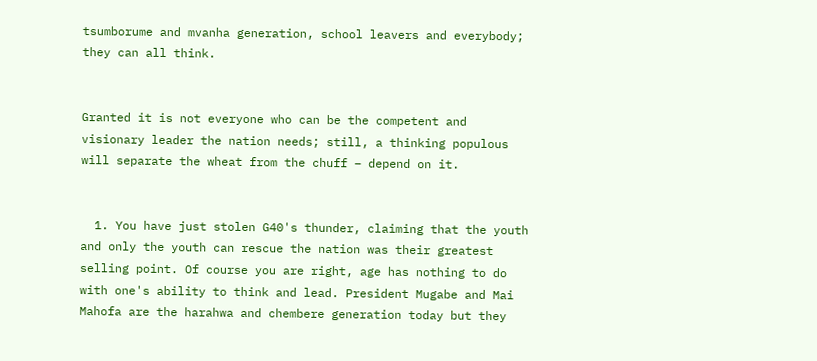tsumborume and mvanha generation, school leavers and everybody; they can all think.


Granted it is not everyone who can be the competent and visionary leader the nation needs; still, a thinking populous will separate the wheat from the chuff – depend on it.


  1. You have just stolen G40's thunder, claiming that the youth and only the youth can rescue the nation was their greatest selling point. Of course you are right, age has nothing to do with one's ability to think and lead. President Mugabe and Mai Mahofa are the harahwa and chembere generation today but they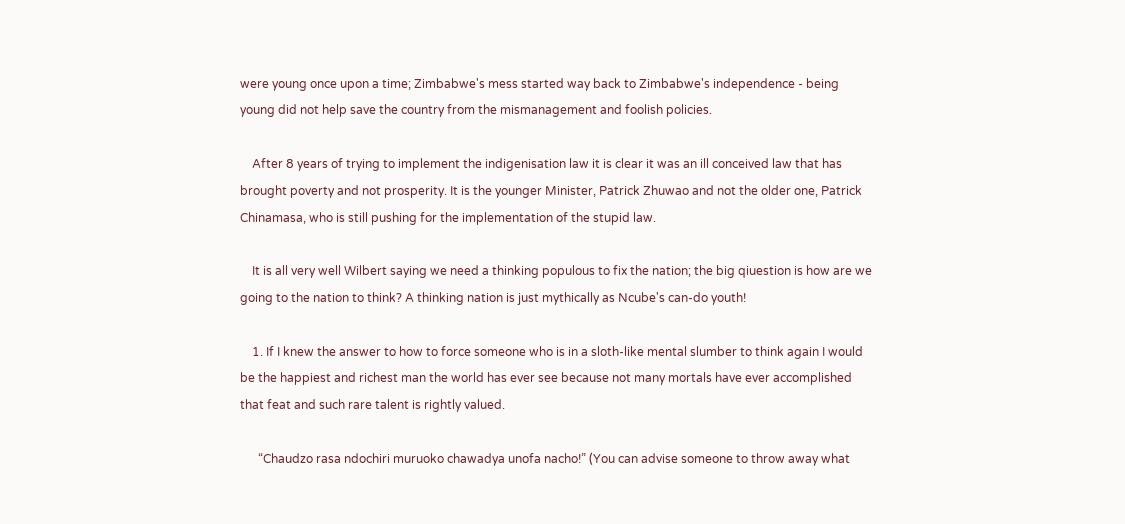were young once upon a time; Zimbabwe's mess started way back to Zimbabwe's independence - being young did not help save the country from the mismanagement and foolish policies.

    After 8 years of trying to implement the indigenisation law it is clear it was an ill conceived law that has brought poverty and not prosperity. It is the younger Minister, Patrick Zhuwao and not the older one, Patrick Chinamasa, who is still pushing for the implementation of the stupid law.

    It is all very well Wilbert saying we need a thinking populous to fix the nation; the big qiuestion is how are we going to the nation to think? A thinking nation is just mythically as Ncube's can-do youth!

    1. If I knew the answer to how to force someone who is in a sloth-like mental slumber to think again I would be the happiest and richest man the world has ever see because not many mortals have ever accomplished that feat and such rare talent is rightly valued.

      “Chaudzo rasa ndochiri muruoko chawadya unofa nacho!” (You can advise someone to throw away what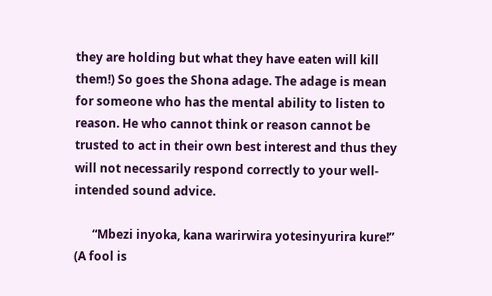they are holding but what they have eaten will kill them!) So goes the Shona adage. The adage is mean for someone who has the mental ability to listen to reason. He who cannot think or reason cannot be trusted to act in their own best interest and thus they will not necessarily respond correctly to your well-intended sound advice.

      “Mbezi inyoka, kana warirwira yotesinyurira kure!” (A fool is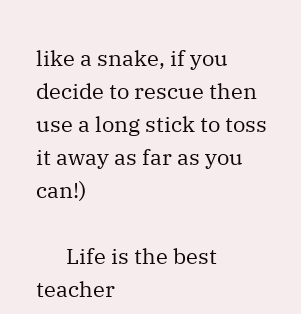like a snake, if you decide to rescue then use a long stick to toss it away as far as you can!)

      Life is the best teacher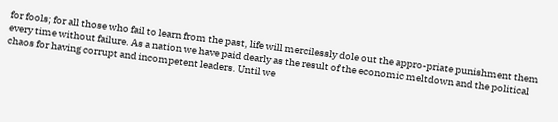for fools; for all those who fail to learn from the past, life will mercilessly dole out the appro-priate punishment them every time without failure. As a nation we have paid dearly as the result of the economic meltdown and the political chaos for having corrupt and incompetent leaders. Until we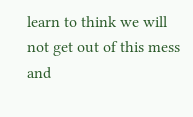learn to think we will not get out of this mess and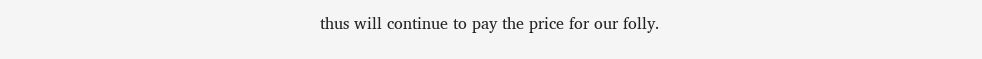thus will continue to pay the price for our folly.